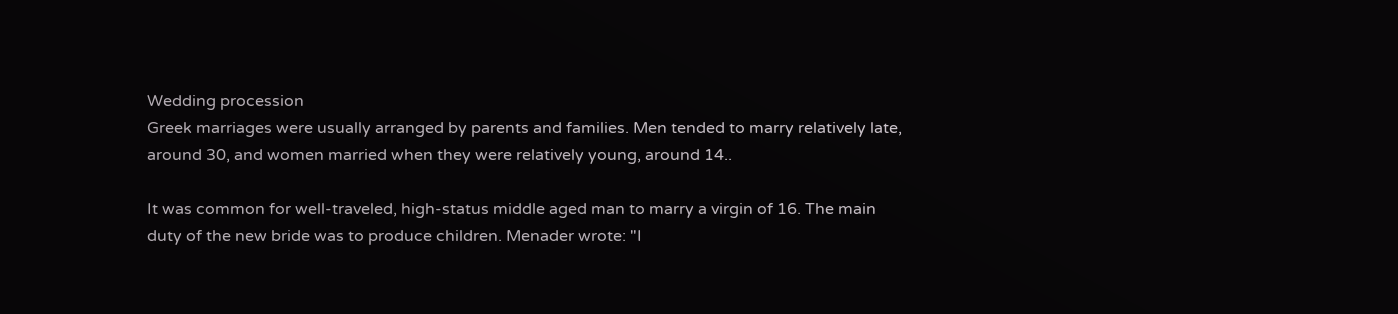Wedding procession
Greek marriages were usually arranged by parents and families. Men tended to marry relatively late, around 30, and women married when they were relatively young, around 14..

It was common for well-traveled, high-status middle aged man to marry a virgin of 16. The main duty of the new bride was to produce children. Menader wrote: "I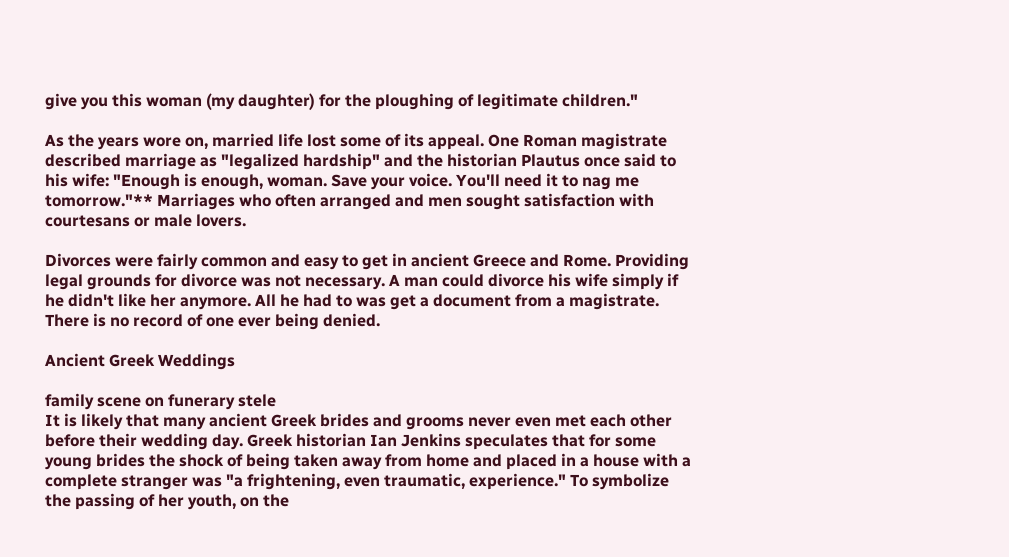give you this woman (my daughter) for the ploughing of legitimate children."

As the years wore on, married life lost some of its appeal. One Roman magistrate described marriage as "legalized hardship" and the historian Plautus once said to his wife: "Enough is enough, woman. Save your voice. You'll need it to nag me tomorrow."** Marriages who often arranged and men sought satisfaction with courtesans or male lovers.

Divorces were fairly common and easy to get in ancient Greece and Rome. Providing legal grounds for divorce was not necessary. A man could divorce his wife simply if he didn't like her anymore. All he had to was get a document from a magistrate. There is no record of one ever being denied.

Ancient Greek Weddings

family scene on funerary stele
It is likely that many ancient Greek brides and grooms never even met each other before their wedding day. Greek historian Ian Jenkins speculates that for some young brides the shock of being taken away from home and placed in a house with a complete stranger was "a frightening, even traumatic, experience." To symbolize the passing of her youth, on the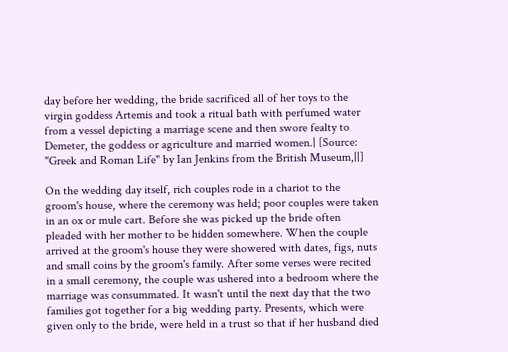day before her wedding, the bride sacrificed all of her toys to the virgin goddess Artemis and took a ritual bath with perfumed water from a vessel depicting a marriage scene and then swore fealty to Demeter, the goddess or agriculture and married women.| [Source: "Greek and Roman Life" by Ian Jenkins from the British Museum,||]

On the wedding day itself, rich couples rode in a chariot to the groom's house, where the ceremony was held; poor couples were taken in an ox or mule cart. Before she was picked up the bride often pleaded with her mother to be hidden somewhere. When the couple arrived at the groom's house they were showered with dates, figs, nuts and small coins by the groom's family. After some verses were recited in a small ceremony, the couple was ushered into a bedroom where the marriage was consummated. It wasn't until the next day that the two families got together for a big wedding party. Presents, which were given only to the bride, were held in a trust so that if her husband died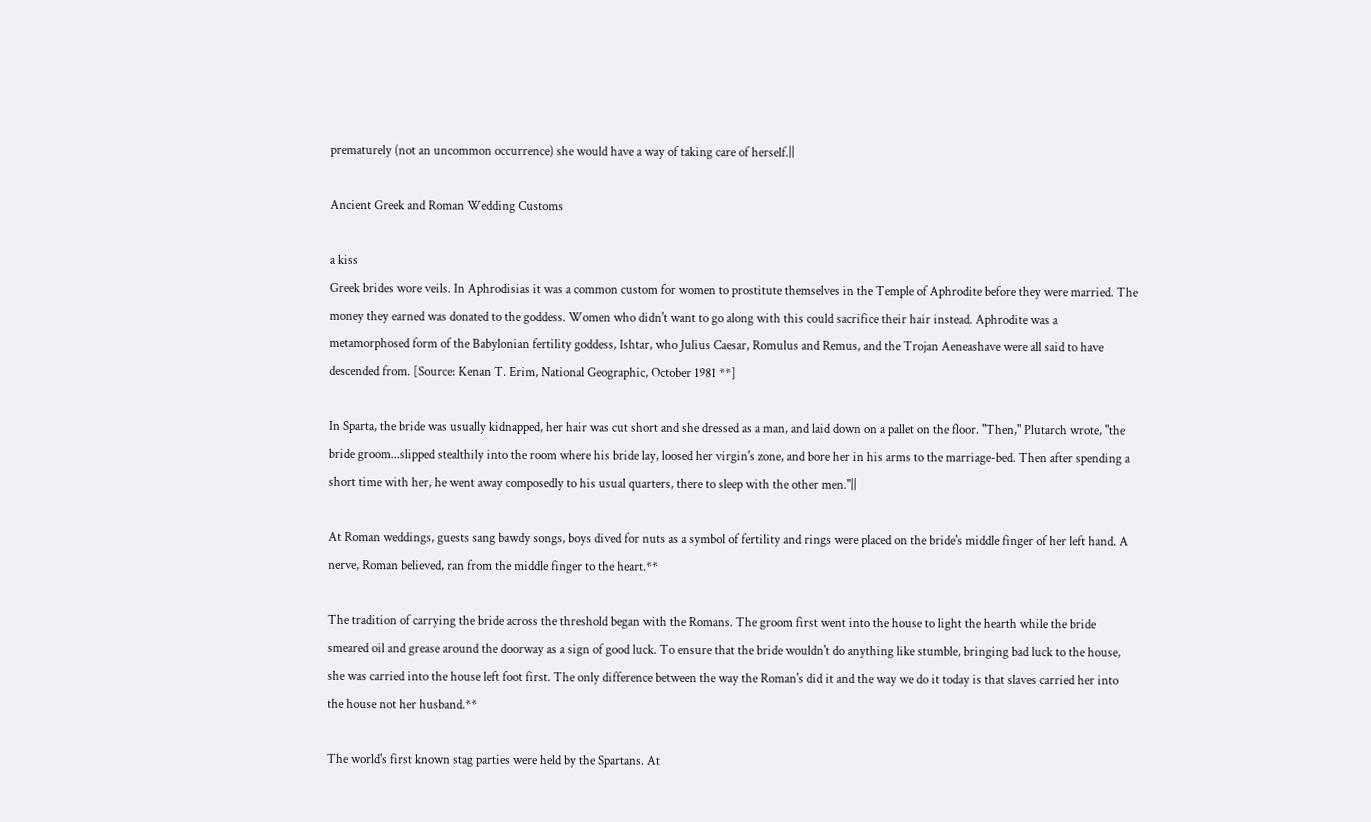prematurely (not an uncommon occurrence) she would have a way of taking care of herself.||

Ancient Greek and Roman Wedding Customs

a kiss
Greek brides wore veils. In Aphrodisias it was a common custom for women to prostitute themselves in the Temple of Aphrodite before they were married. The money they earned was donated to the goddess. Women who didn't want to go along with this could sacrifice their hair instead. Aphrodite was a metamorphosed form of the Babylonian fertility goddess, Ishtar, who Julius Caesar, Romulus and Remus, and the Trojan Aeneashave were all said to have descended from. [Source: Kenan T. Erim, National Geographic, October 1981 **]

In Sparta, the bride was usually kidnapped, her hair was cut short and she dressed as a man, and laid down on a pallet on the floor. "Then," Plutarch wrote, "the bride groom...slipped stealthily into the room where his bride lay, loosed her virgin's zone, and bore her in his arms to the marriage-bed. Then after spending a short time with her, he went away composedly to his usual quarters, there to sleep with the other men."||

At Roman weddings, guests sang bawdy songs, boys dived for nuts as a symbol of fertility and rings were placed on the bride's middle finger of her left hand. A nerve, Roman believed, ran from the middle finger to the heart.**

The tradition of carrying the bride across the threshold began with the Romans. The groom first went into the house to light the hearth while the bride smeared oil and grease around the doorway as a sign of good luck. To ensure that the bride wouldn't do anything like stumble, bringing bad luck to the house, she was carried into the house left foot first. The only difference between the way the Roman's did it and the way we do it today is that slaves carried her into the house not her husband.**

The world's first known stag parties were held by the Spartans. At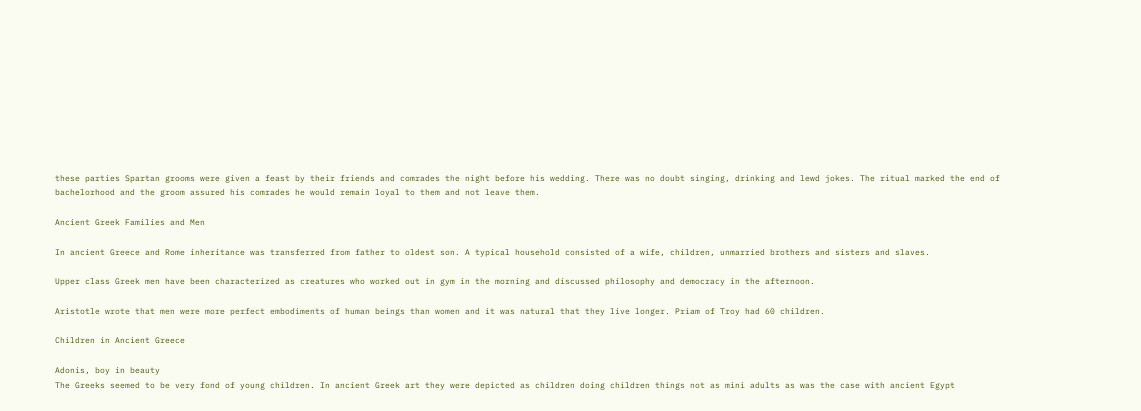these parties Spartan grooms were given a feast by their friends and comrades the night before his wedding. There was no doubt singing, drinking and lewd jokes. The ritual marked the end of bachelorhood and the groom assured his comrades he would remain loyal to them and not leave them.

Ancient Greek Families and Men

In ancient Greece and Rome inheritance was transferred from father to oldest son. A typical household consisted of a wife, children, unmarried brothers and sisters and slaves.

Upper class Greek men have been characterized as creatures who worked out in gym in the morning and discussed philosophy and democracy in the afternoon.

Aristotle wrote that men were more perfect embodiments of human beings than women and it was natural that they live longer. Priam of Troy had 60 children.

Children in Ancient Greece

Adonis, boy in beauty
The Greeks seemed to be very fond of young children. In ancient Greek art they were depicted as children doing children things not as mini adults as was the case with ancient Egypt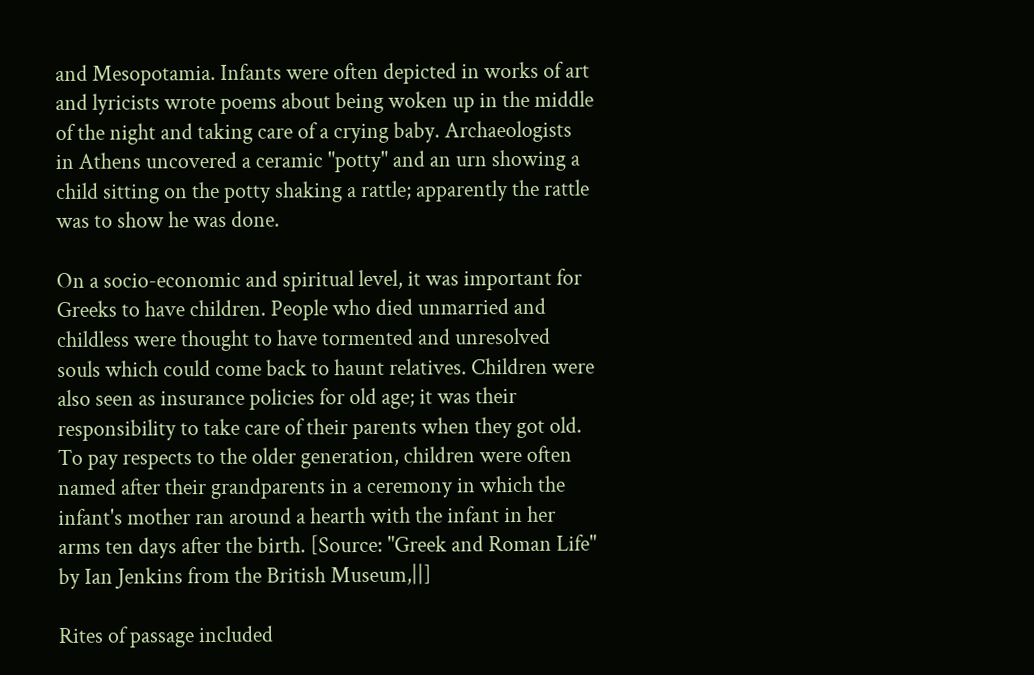and Mesopotamia. Infants were often depicted in works of art and lyricists wrote poems about being woken up in the middle of the night and taking care of a crying baby. Archaeologists in Athens uncovered a ceramic "potty" and an urn showing a child sitting on the potty shaking a rattle; apparently the rattle was to show he was done.

On a socio-economic and spiritual level, it was important for Greeks to have children. People who died unmarried and childless were thought to have tormented and unresolved souls which could come back to haunt relatives. Children were also seen as insurance policies for old age; it was their responsibility to take care of their parents when they got old. To pay respects to the older generation, children were often named after their grandparents in a ceremony in which the infant's mother ran around a hearth with the infant in her arms ten days after the birth. [Source: "Greek and Roman Life" by Ian Jenkins from the British Museum,||]

Rites of passage included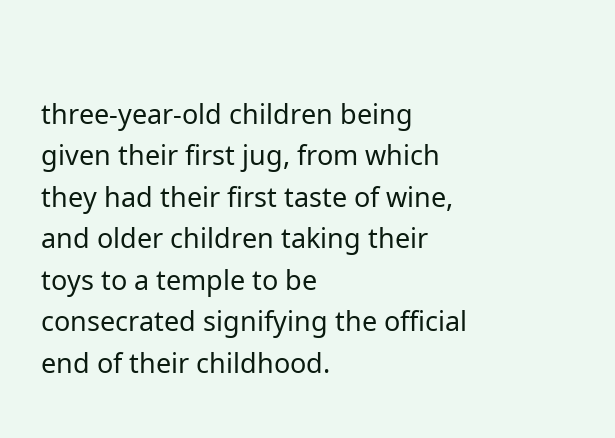three-year-old children being given their first jug, from which they had their first taste of wine, and older children taking their toys to a temple to be consecrated signifying the official end of their childhood.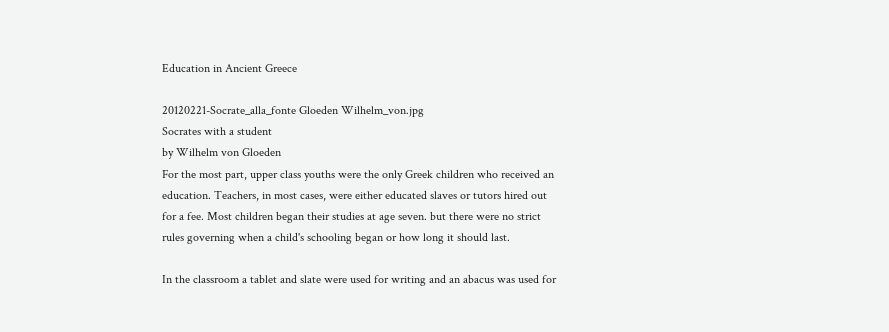Education in Ancient Greece

20120221-Socrate_alla_fonte Gloeden Wilhelm_von.jpg
Socrates with a student
by Wilhelm von Gloeden
For the most part, upper class youths were the only Greek children who received an education. Teachers, in most cases, were either educated slaves or tutors hired out for a fee. Most children began their studies at age seven. but there were no strict rules governing when a child's schooling began or how long it should last.

In the classroom a tablet and slate were used for writing and an abacus was used for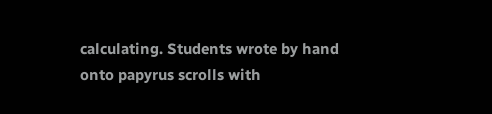calculating. Students wrote by hand onto papyrus scrolls with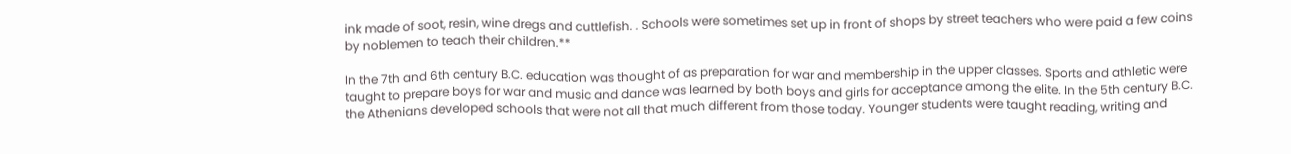ink made of soot, resin, wine dregs and cuttlefish. . Schools were sometimes set up in front of shops by street teachers who were paid a few coins by noblemen to teach their children.**

In the 7th and 6th century B.C. education was thought of as preparation for war and membership in the upper classes. Sports and athletic were taught to prepare boys for war and music and dance was learned by both boys and girls for acceptance among the elite. In the 5th century B.C. the Athenians developed schools that were not all that much different from those today. Younger students were taught reading, writing and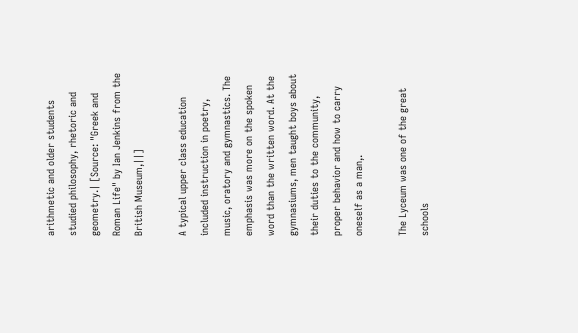arithmetic and older students studied philosophy, rhetoric and geometry.| [Source: "Greek and Roman Life" by Ian Jenkins from the British Museum,||]

A typical upper class education included instruction in poetry, music, oratory and gymnastics. The emphasis was more on the spoken word than the written word. At the gymnasiums, men taught boys about their duties to the community, proper behavior and how to carry oneself as a man,.

The Lyceum was one of the great schools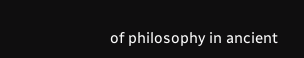of philosophy in ancient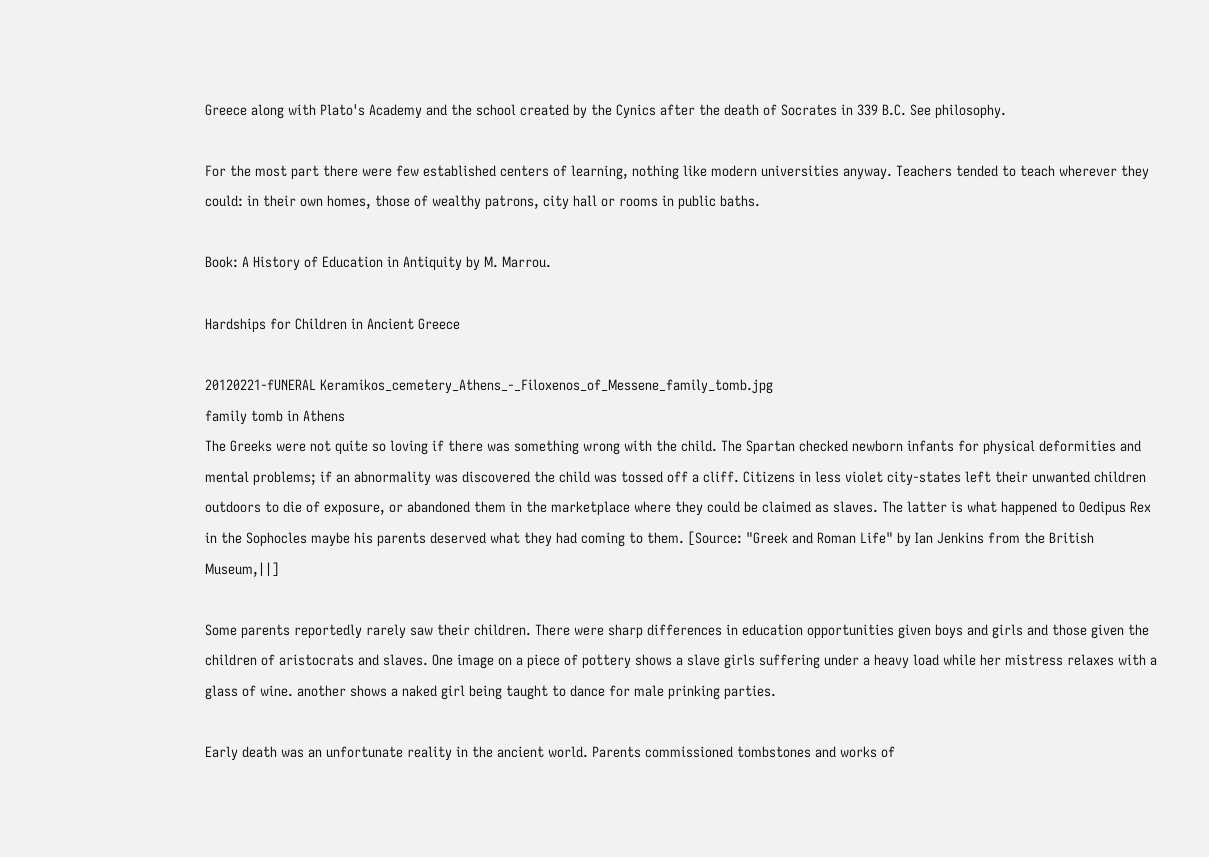Greece along with Plato's Academy and the school created by the Cynics after the death of Socrates in 339 B.C. See philosophy.

For the most part there were few established centers of learning, nothing like modern universities anyway. Teachers tended to teach wherever they could: in their own homes, those of wealthy patrons, city hall or rooms in public baths.

Book: A History of Education in Antiquity by M. Marrou.

Hardships for Children in Ancient Greece

20120221-fUNERAL Keramikos_cemetery_Athens_-_Filoxenos_of_Messene_family_tomb.jpg
family tomb in Athens
The Greeks were not quite so loving if there was something wrong with the child. The Spartan checked newborn infants for physical deformities and mental problems; if an abnormality was discovered the child was tossed off a cliff. Citizens in less violet city-states left their unwanted children outdoors to die of exposure, or abandoned them in the marketplace where they could be claimed as slaves. The latter is what happened to Oedipus Rex in the Sophocles maybe his parents deserved what they had coming to them. [Source: "Greek and Roman Life" by Ian Jenkins from the British Museum,||]

Some parents reportedly rarely saw their children. There were sharp differences in education opportunities given boys and girls and those given the children of aristocrats and slaves. One image on a piece of pottery shows a slave girls suffering under a heavy load while her mistress relaxes with a glass of wine. another shows a naked girl being taught to dance for male prinking parties.

Early death was an unfortunate reality in the ancient world. Parents commissioned tombstones and works of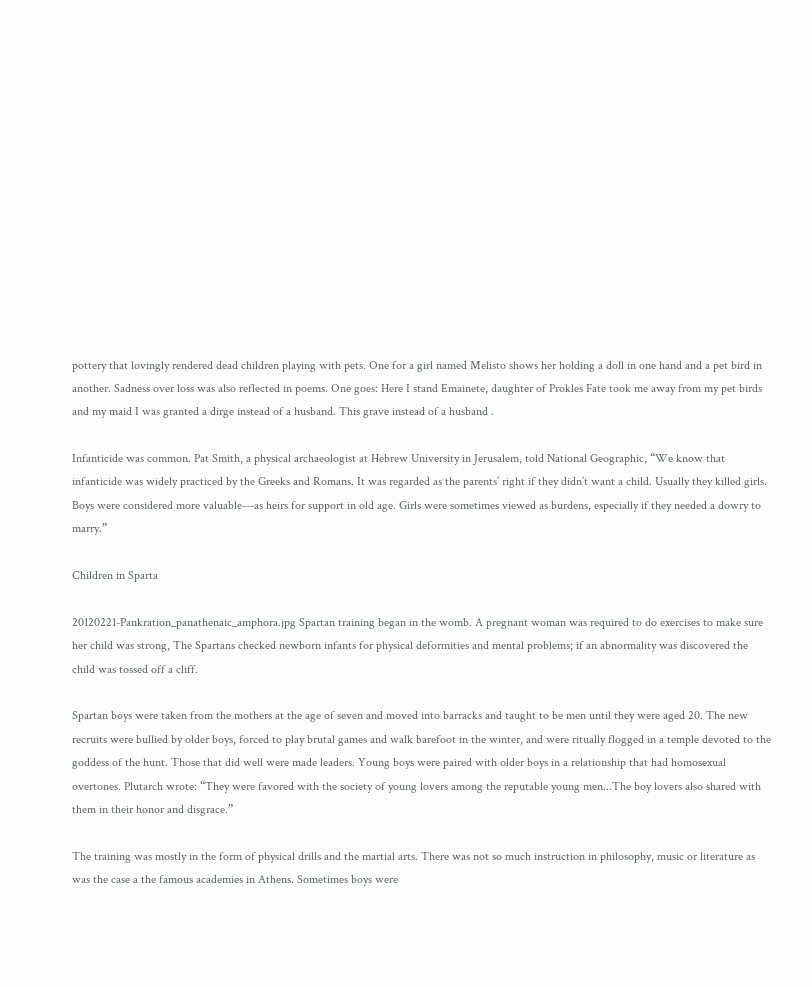pottery that lovingly rendered dead children playing with pets. One for a girl named Melisto shows her holding a doll in one hand and a pet bird in another. Sadness over loss was also reflected in poems. One goes: Here I stand Emainete, daughter of Prokles Fate took me away from my pet birds and my maid I was granted a dirge instead of a husband. This grave instead of a husband .

Infanticide was common. Pat Smith, a physical archaeologist at Hebrew University in Jerusalem, told National Geographic, “We know that infanticide was widely practiced by the Greeks and Romans. It was regarded as the parents’ right if they didn’t want a child. Usually they killed girls. Boys were considered more valuable---as heirs for support in old age. Girls were sometimes viewed as burdens, especially if they needed a dowry to marry.”

Children in Sparta

20120221-Pankration_panathenaic_amphora.jpg Spartan training began in the womb. A pregnant woman was required to do exercises to make sure her child was strong, The Spartans checked newborn infants for physical deformities and mental problems; if an abnormality was discovered the child was tossed off a cliff.

Spartan boys were taken from the mothers at the age of seven and moved into barracks and taught to be men until they were aged 20. The new recruits were bullied by older boys, forced to play brutal games and walk barefoot in the winter, and were ritually flogged in a temple devoted to the goddess of the hunt. Those that did well were made leaders. Young boys were paired with older boys in a relationship that had homosexual overtones. Plutarch wrote: “They were favored with the society of young lovers among the reputable young men...The boy lovers also shared with them in their honor and disgrace.”

The training was mostly in the form of physical drills and the martial arts. There was not so much instruction in philosophy, music or literature as was the case a the famous academies in Athens. Sometimes boys were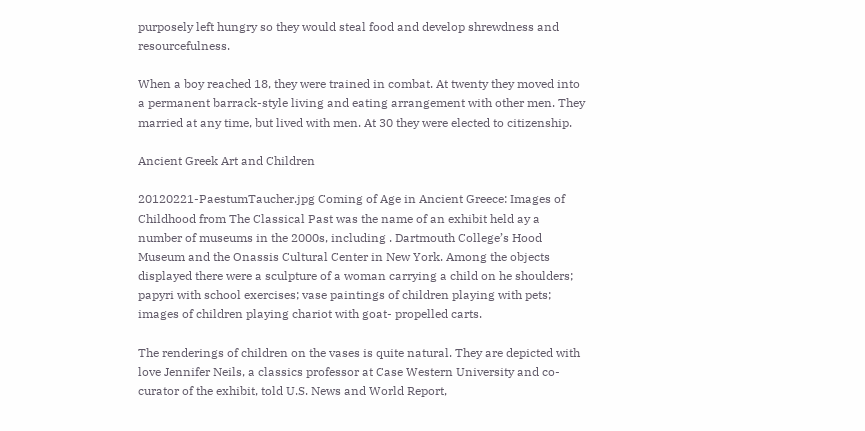purposely left hungry so they would steal food and develop shrewdness and resourcefulness.

When a boy reached 18, they were trained in combat. At twenty they moved into a permanent barrack-style living and eating arrangement with other men. They married at any time, but lived with men. At 30 they were elected to citizenship.

Ancient Greek Art and Children

20120221-PaestumTaucher.jpg Coming of Age in Ancient Greece: Images of Childhood from The Classical Past was the name of an exhibit held ay a number of museums in the 2000s, including . Dartmouth College’s Hood Museum and the Onassis Cultural Center in New York. Among the objects displayed there were a sculpture of a woman carrying a child on he shoulders; papyri with school exercises; vase paintings of children playing with pets; images of children playing chariot with goat- propelled carts.

The renderings of children on the vases is quite natural. They are depicted with love Jennifer Neils, a classics professor at Case Western University and co-curator of the exhibit, told U.S. News and World Report,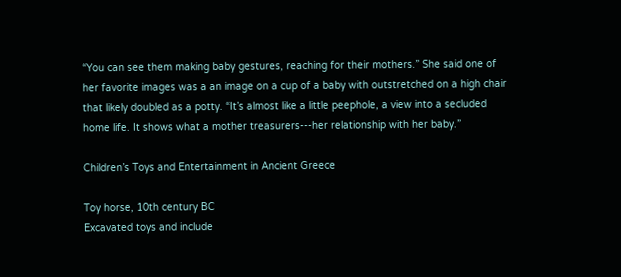“You can see them making baby gestures, reaching for their mothers.” She said one of her favorite images was a an image on a cup of a baby with outstretched on a high chair that likely doubled as a potty. “It’s almost like a little peephole, a view into a secluded home life. It shows what a mother treasurers---her relationship with her baby.”

Children’s Toys and Entertainment in Ancient Greece

Toy horse, 10th century BC
Excavated toys and include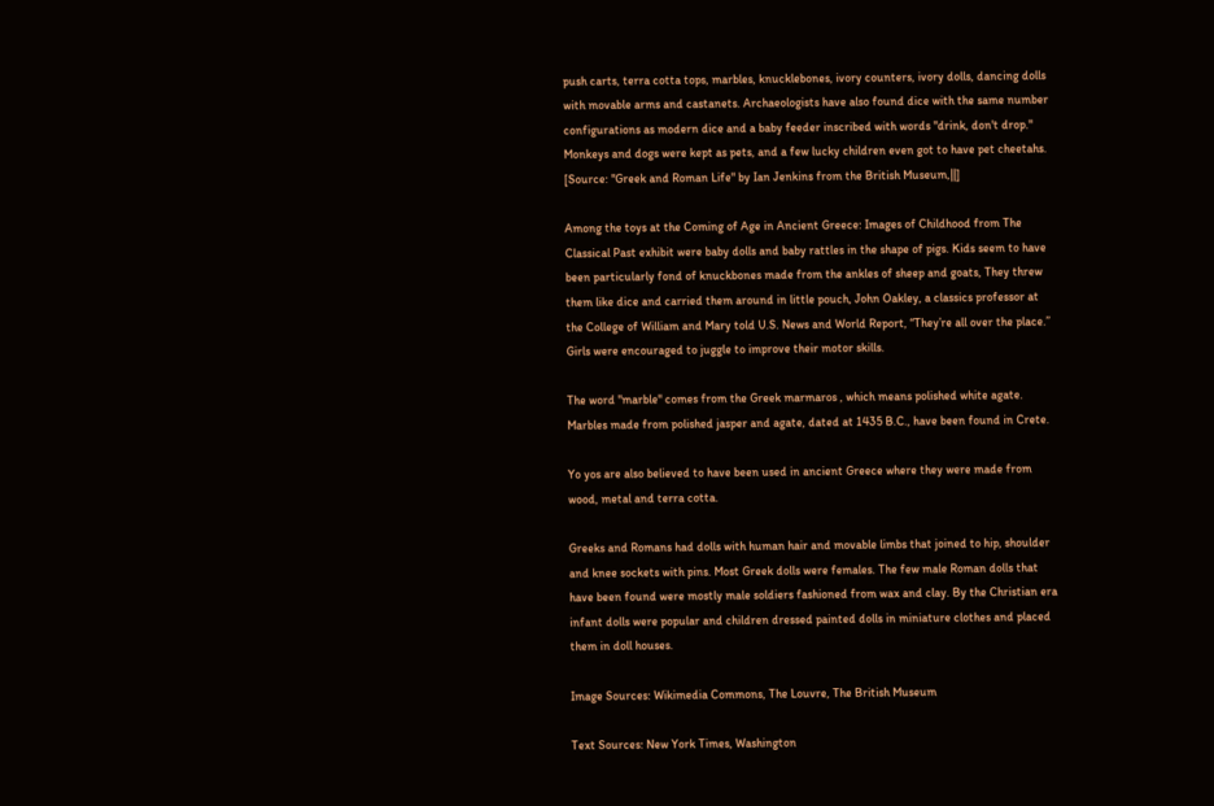push carts, terra cotta tops, marbles, knucklebones, ivory counters, ivory dolls, dancing dolls with movable arms and castanets. Archaeologists have also found dice with the same number configurations as modern dice and a baby feeder inscribed with words "drink, don't drop." Monkeys and dogs were kept as pets, and a few lucky children even got to have pet cheetahs. [Source: "Greek and Roman Life" by Ian Jenkins from the British Museum,||]

Among the toys at the Coming of Age in Ancient Greece: Images of Childhood from The Classical Past exhibit were baby dolls and baby rattles in the shape of pigs. Kids seem to have been particularly fond of knuckbones made from the ankles of sheep and goats, They threw them like dice and carried them around in little pouch, John Oakley, a classics professor at the College of William and Mary told U.S. News and World Report, “They’re all over the place.” Girls were encouraged to juggle to improve their motor skills.

The word "marble" comes from the Greek marmaros , which means polished white agate. Marbles made from polished jasper and agate, dated at 1435 B.C., have been found in Crete.

Yo yos are also believed to have been used in ancient Greece where they were made from wood, metal and terra cotta.

Greeks and Romans had dolls with human hair and movable limbs that joined to hip, shoulder and knee sockets with pins. Most Greek dolls were females. The few male Roman dolls that have been found were mostly male soldiers fashioned from wax and clay. By the Christian era infant dolls were popular and children dressed painted dolls in miniature clothes and placed them in doll houses.

Image Sources: Wikimedia Commons, The Louvre, The British Museum

Text Sources: New York Times, Washington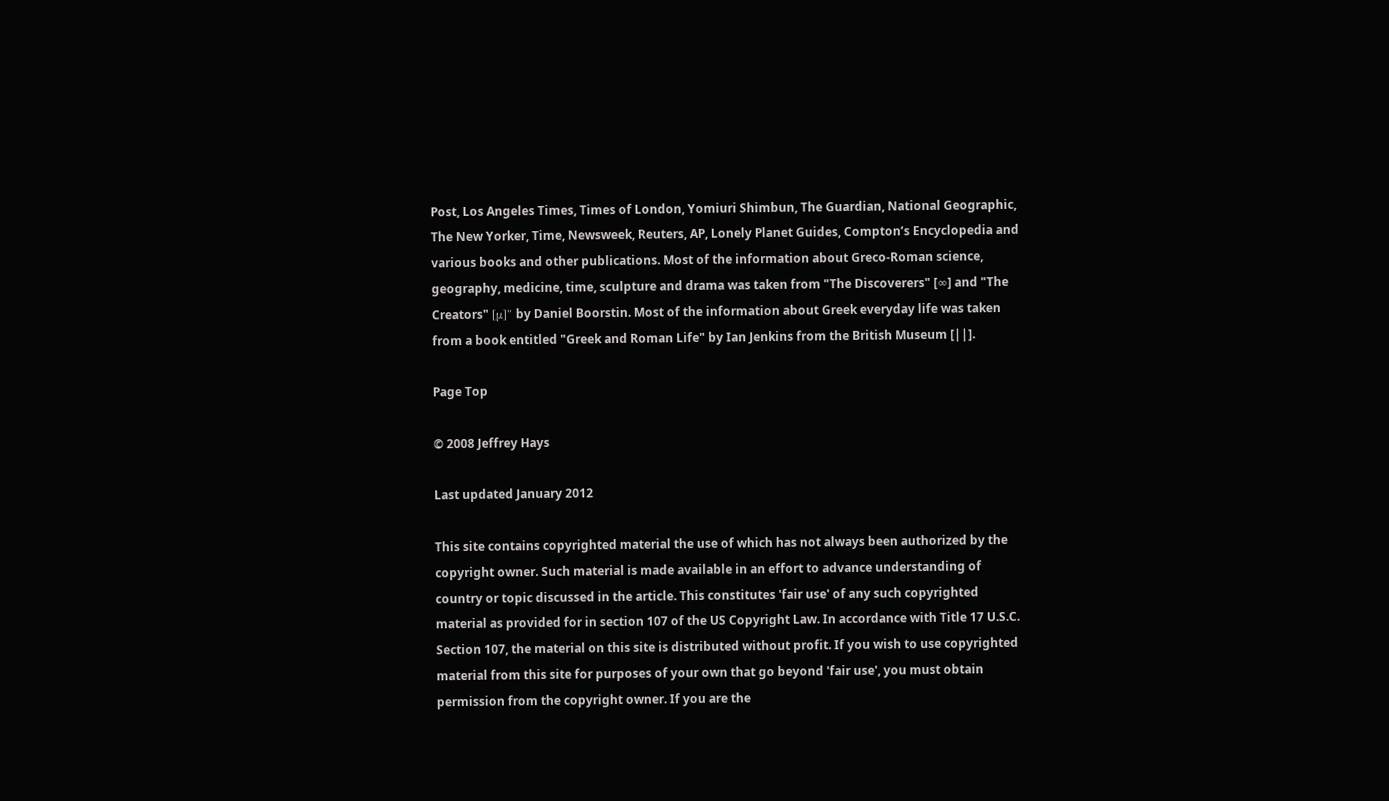Post, Los Angeles Times, Times of London, Yomiuri Shimbun, The Guardian, National Geographic, The New Yorker, Time, Newsweek, Reuters, AP, Lonely Planet Guides, Compton’s Encyclopedia and various books and other publications. Most of the information about Greco-Roman science, geography, medicine, time, sculpture and drama was taken from "The Discoverers" [∞] and "The Creators" [μ]" by Daniel Boorstin. Most of the information about Greek everyday life was taken from a book entitled "Greek and Roman Life" by Ian Jenkins from the British Museum [||].

Page Top

© 2008 Jeffrey Hays

Last updated January 2012

This site contains copyrighted material the use of which has not always been authorized by the copyright owner. Such material is made available in an effort to advance understanding of country or topic discussed in the article. This constitutes 'fair use' of any such copyrighted material as provided for in section 107 of the US Copyright Law. In accordance with Title 17 U.S.C. Section 107, the material on this site is distributed without profit. If you wish to use copyrighted material from this site for purposes of your own that go beyond 'fair use', you must obtain permission from the copyright owner. If you are the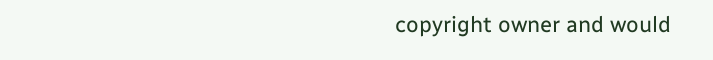copyright owner and would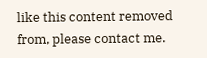like this content removed from, please contact me.